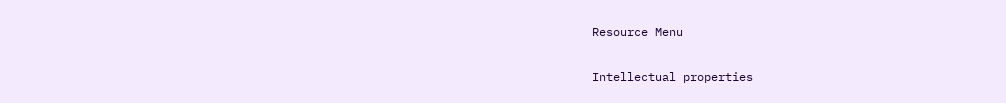Resource Menu

Intellectual properties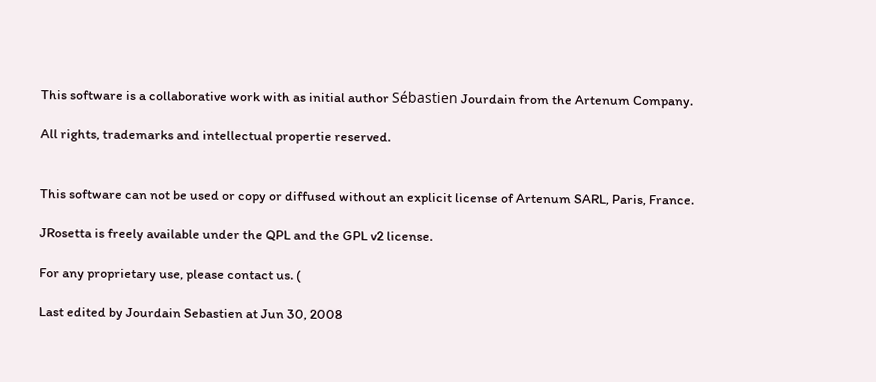This software is a collaborative work with as initial author Sébastien Jourdain from the Artenum Company.

All rights, trademarks and intellectual propertie reserved.


This software can not be used or copy or diffused without an explicit license of Artenum SARL, Paris, France.

JRosetta is freely available under the QPL and the GPL v2 license.

For any proprietary use, please contact us. (

Last edited by Jourdain Sebastien at Jun 30, 2008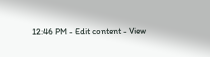12:46 PM - Edit content - View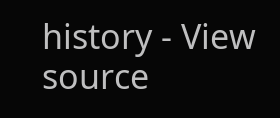history - View source